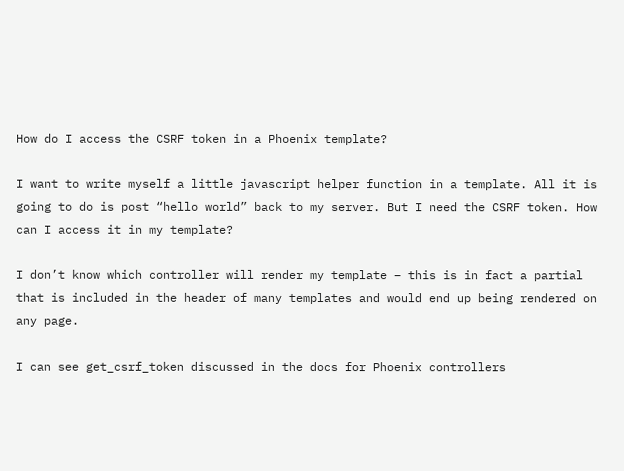How do I access the CSRF token in a Phoenix template?

I want to write myself a little javascript helper function in a template. All it is going to do is post “hello world” back to my server. But I need the CSRF token. How can I access it in my template?

I don’t know which controller will render my template – this is in fact a partial that is included in the header of many templates and would end up being rendered on any page.

I can see get_csrf_token discussed in the docs for Phoenix controllers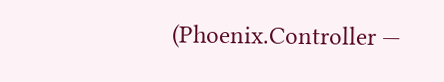(Phoenix.Controller —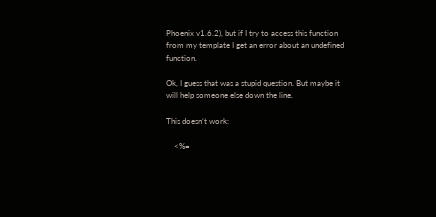Phoenix v1.6.2), but if I try to access this function from my template I get an error about an undefined function.

Ok, I guess that was a stupid question. But maybe it will help someone else down the line.

This doesn’t work:

    <%=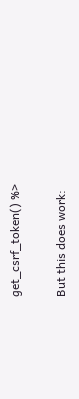get_csrf_token() %>

But this does work: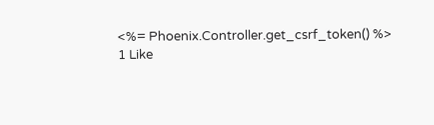<%= Phoenix.Controller.get_csrf_token() %>
1 Like